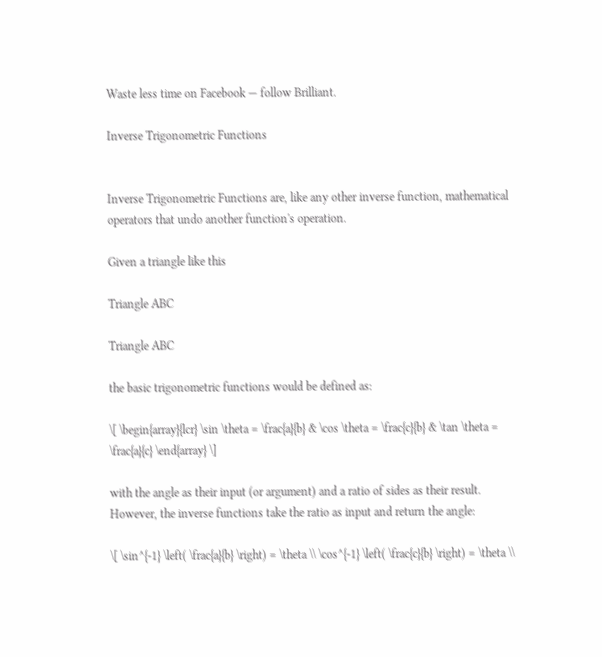Waste less time on Facebook — follow Brilliant.

Inverse Trigonometric Functions


Inverse Trigonometric Functions are, like any other inverse function, mathematical operators that undo another function's operation.

Given a triangle like this

Triangle ABC

Triangle ABC

the basic trigonometric functions would be defined as:

\[ \begin{array}{lcr} \sin \theta = \frac{a}{b} & \cos \theta = \frac{c}{b} & \tan \theta = \frac{a}{c} \end{array} \]

with the angle as their input (or argument) and a ratio of sides as their result. However, the inverse functions take the ratio as input and return the angle:

\[ \sin^{-1} \left( \frac{a}{b} \right) = \theta \\ \cos^{-1} \left( \frac{c}{b} \right) = \theta \\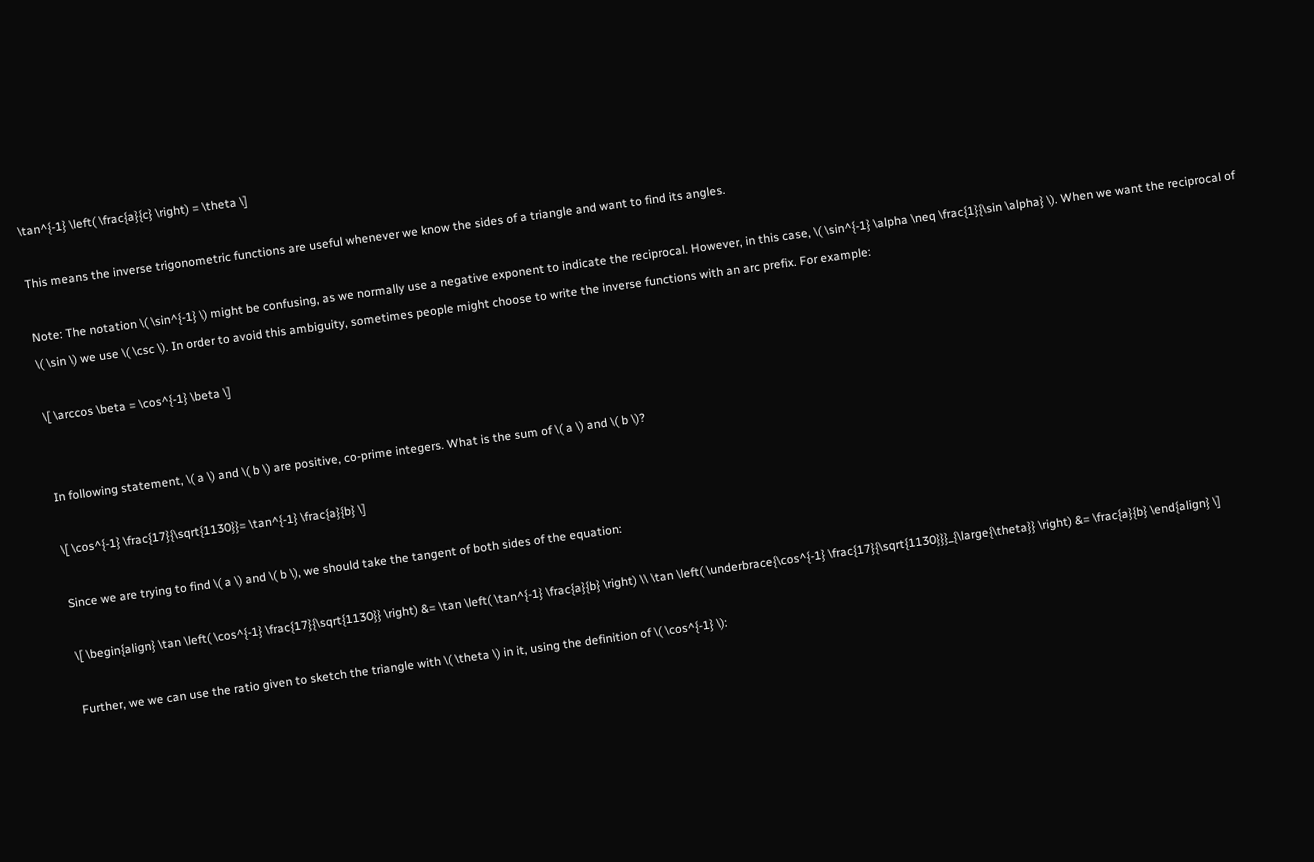\tan^{-1} \left( \frac{a}{c} \right) = \theta \]

This means the inverse trigonometric functions are useful whenever we know the sides of a triangle and want to find its angles.

Note: The notation \( \sin^{-1} \) might be confusing, as we normally use a negative exponent to indicate the reciprocal. However, in this case, \( \sin^{-1} \alpha \neq \frac{1}{\sin \alpha} \). When we want the reciprocal of \( \sin \) we use \( \csc \). In order to avoid this ambiguity, sometimes people might choose to write the inverse functions with an arc prefix. For example:

\[ \arccos \beta = \cos^{-1} \beta \]


In following statement, \( a \) and \( b \) are positive, co-prime integers. What is the sum of \( a \) and \( b \)?

\[ \cos^{-1} \frac{17}{\sqrt{1130}}= \tan^{-1} \frac{a}{b} \]

Since we are trying to find \( a \) and \( b \), we should take the tangent of both sides of the equation:

\[ \begin{align} \tan \left( \cos^{-1} \frac{17}{\sqrt{1130}} \right) &= \tan \left( \tan^{-1} \frac{a}{b} \right) \\ \tan \left( \underbrace{\cos^{-1} \frac{17}{\sqrt{1130}}}_{\large{\theta}} \right) &= \frac{a}{b} \end{align} \]

Further, we we can use the ratio given to sketch the triangle with \( \theta \) in it, using the definition of \( \cos^{-1} \):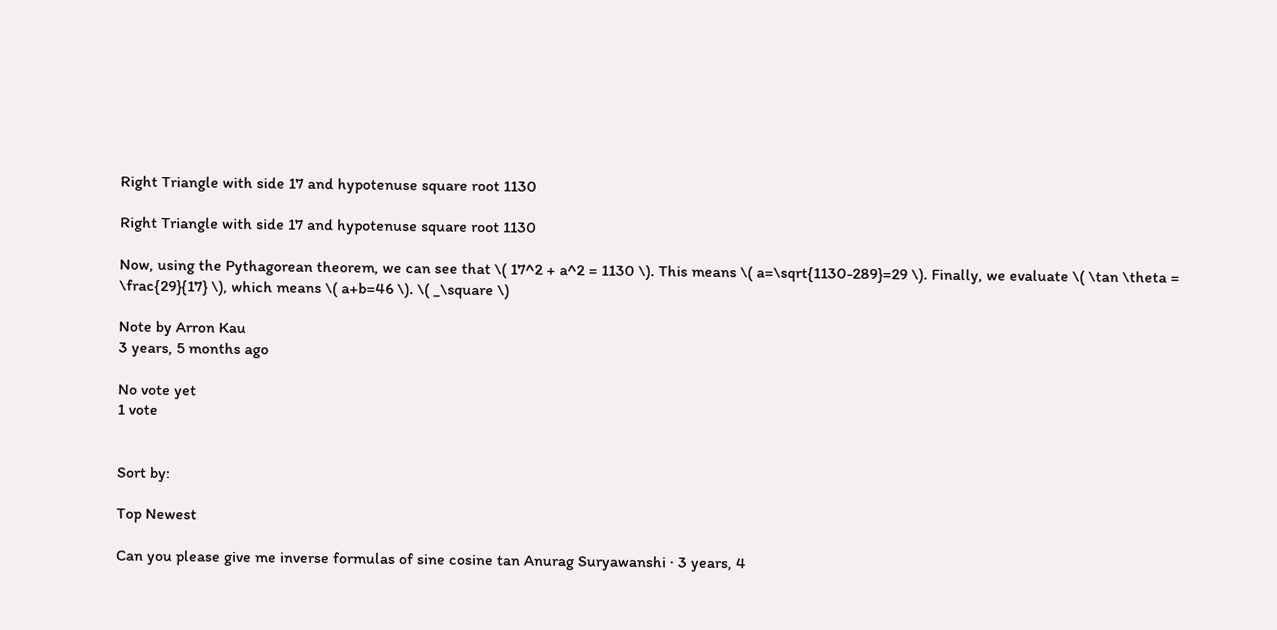Right Triangle with side 17 and hypotenuse square root 1130

Right Triangle with side 17 and hypotenuse square root 1130

Now, using the Pythagorean theorem, we can see that \( 17^2 + a^2 = 1130 \). This means \( a=\sqrt{1130-289}=29 \). Finally, we evaluate \( \tan \theta = \frac{29}{17} \), which means \( a+b=46 \). \( _\square \)

Note by Arron Kau
3 years, 5 months ago

No vote yet
1 vote


Sort by:

Top Newest

Can you please give me inverse formulas of sine cosine tan Anurag Suryawanshi · 3 years, 4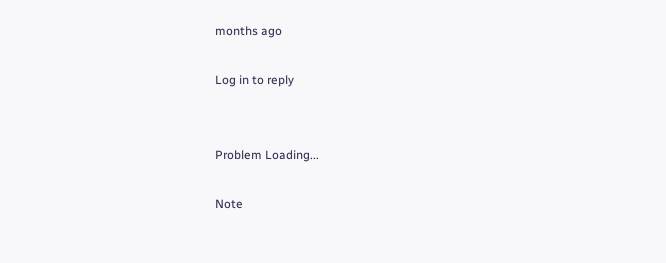months ago

Log in to reply


Problem Loading...

Note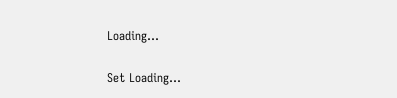Loading...

Set Loading...